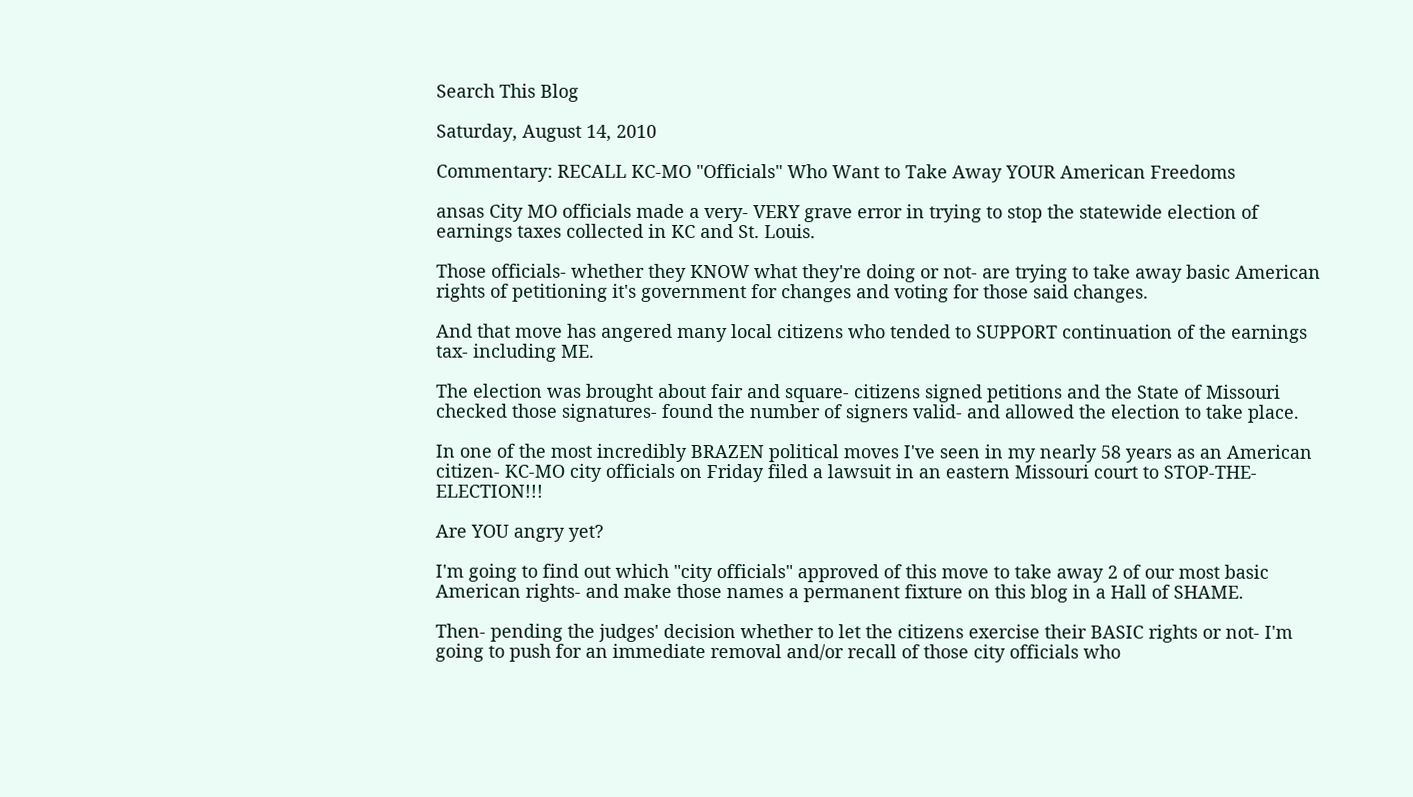Search This Blog

Saturday, August 14, 2010

Commentary: RECALL KC-MO "Officials" Who Want to Take Away YOUR American Freedoms

ansas City MO officials made a very- VERY grave error in trying to stop the statewide election of earnings taxes collected in KC and St. Louis.

Those officials- whether they KNOW what they're doing or not- are trying to take away basic American rights of petitioning it's government for changes and voting for those said changes.

And that move has angered many local citizens who tended to SUPPORT continuation of the earnings tax- including ME.

The election was brought about fair and square- citizens signed petitions and the State of Missouri checked those signatures- found the number of signers valid- and allowed the election to take place.

In one of the most incredibly BRAZEN political moves I've seen in my nearly 58 years as an American citizen- KC-MO city officials on Friday filed a lawsuit in an eastern Missouri court to STOP-THE-ELECTION!!!

Are YOU angry yet?

I'm going to find out which "city officials" approved of this move to take away 2 of our most basic American rights- and make those names a permanent fixture on this blog in a Hall of SHAME.

Then- pending the judges' decision whether to let the citizens exercise their BASIC rights or not- I'm going to push for an immediate removal and/or recall of those city officials who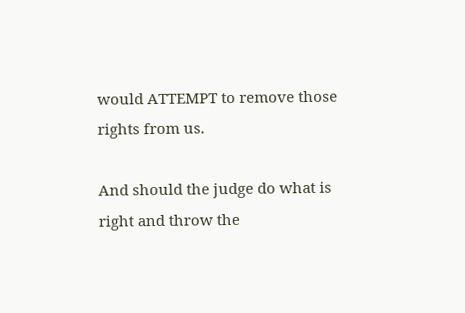would ATTEMPT to remove those rights from us.

And should the judge do what is right and throw the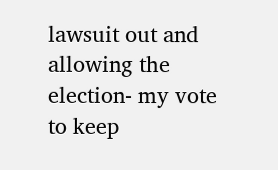lawsuit out and allowing the election- my vote to keep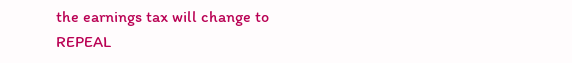the earnings tax will change to REPEAL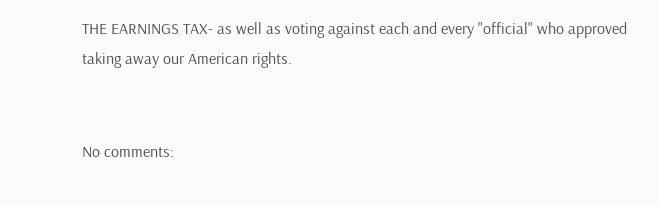THE EARNINGS TAX- as well as voting against each and every "official" who approved taking away our American rights.


No comments: